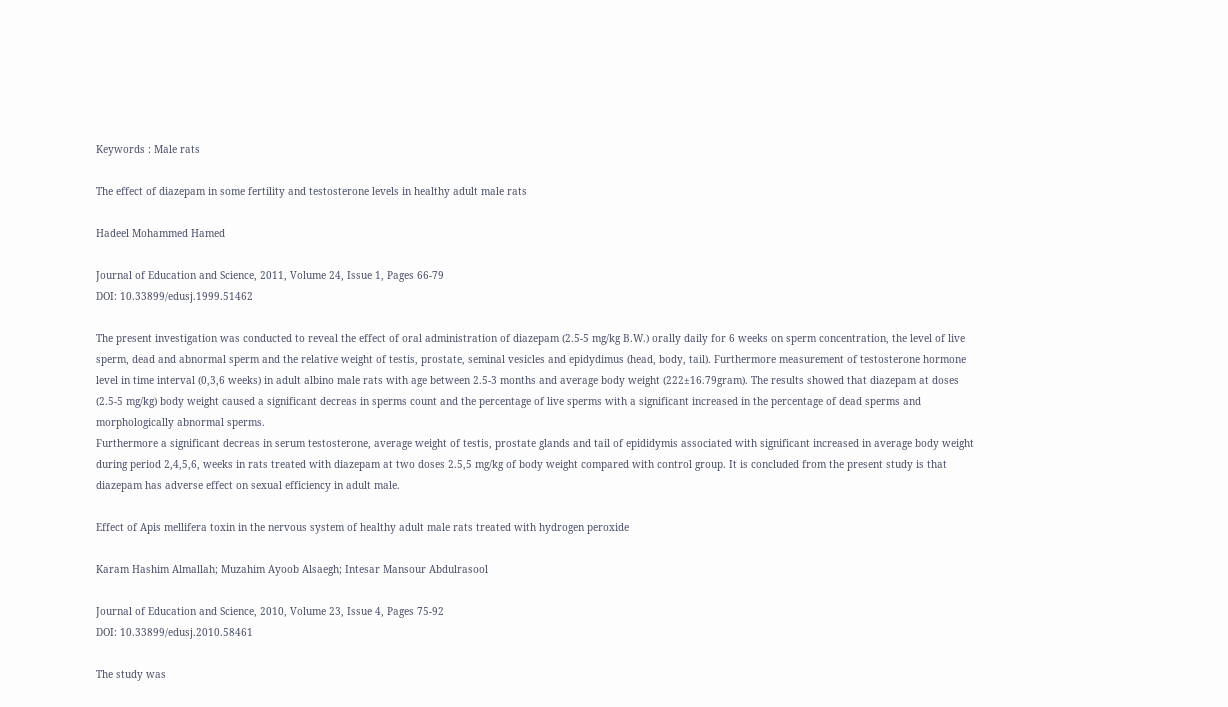Keywords : Male rats

The effect of diazepam in some fertility and testosterone levels in healthy adult male rats

Hadeel Mohammed Hamed

Journal of Education and Science, 2011, Volume 24, Issue 1, Pages 66-79
DOI: 10.33899/edusj.1999.51462

The present investigation was conducted to reveal the effect of oral administration of diazepam (2.5-5 mg/kg B.W.) orally daily for 6 weeks on sperm concentration, the level of live sperm, dead and abnormal sperm and the relative weight of testis, prostate, seminal vesicles and epidydimus (head, body, tail). Furthermore measurement of testosterone hormone level in time interval (0,3,6 weeks) in adult albino male rats with age between 2.5-3 months and average body weight (222±16.79gram). The results showed that diazepam at doses (2.5-5 mg/kg) body weight caused a significant decreas in sperms count and the percentage of live sperms with a significant increased in the percentage of dead sperms and morphologically abnormal sperms.
Furthermore a significant decreas in serum testosterone, average weight of testis, prostate glands and tail of epididymis associated with significant increased in average body weight during period 2,4,5,6, weeks in rats treated with diazepam at two doses 2.5,5 mg/kg of body weight compared with control group. It is concluded from the present study is that diazepam has adverse effect on sexual efficiency in adult male.

Effect of Apis mellifera toxin in the nervous system of healthy adult male rats treated with hydrogen peroxide

Karam Hashim Almallah; Muzahim Ayoob Alsaegh; Intesar Mansour Abdulrasool

Journal of Education and Science, 2010, Volume 23, Issue 4, Pages 75-92
DOI: 10.33899/edusj.2010.58461

The study was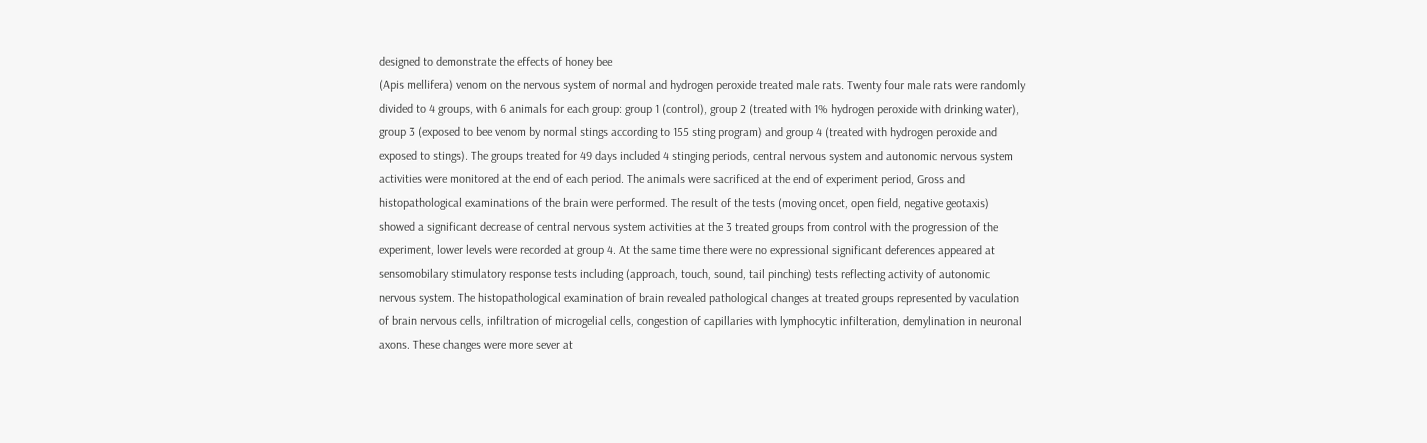designed to demonstrate the effects of honey bee
(Apis mellifera) venom on the nervous system of normal and hydrogen peroxide treated male rats. Twenty four male rats were randomly divided to 4 groups, with 6 animals for each group: group 1 (control), group 2 (treated with 1% hydrogen peroxide with drinking water), group 3 (exposed to bee venom by normal stings according to 155 sting program) and group 4 (treated with hydrogen peroxide and exposed to stings). The groups treated for 49 days included 4 stinging periods, central nervous system and autonomic nervous system activities were monitored at the end of each period. The animals were sacrificed at the end of experiment period, Gross and histopathological examinations of the brain were performed. The result of the tests (moving oncet, open field, negative geotaxis) showed a significant decrease of central nervous system activities at the 3 treated groups from control with the progression of the experiment, lower levels were recorded at group 4. At the same time there were no expressional significant deferences appeared at sensomobilary stimulatory response tests including (approach, touch, sound, tail pinching) tests reflecting activity of autonomic nervous system. The histopathological examination of brain revealed pathological changes at treated groups represented by vaculation of brain nervous cells, infiltration of microgelial cells, congestion of capillaries with lymphocytic infilteration, demylination in neuronal axons. These changes were more sever at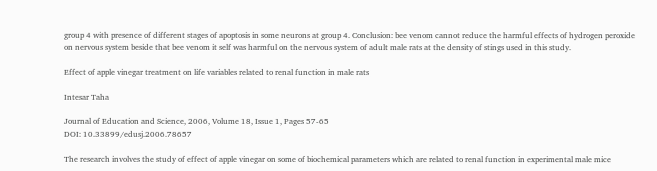group 4 with presence of different stages of apoptosis in some neurons at group 4. Conclusion: bee venom cannot reduce the harmful effects of hydrogen peroxide on nervous system beside that bee venom it self was harmful on the nervous system of adult male rats at the density of stings used in this study.

Effect of apple vinegar treatment on life variables related to renal function in male rats

Intesar Taha

Journal of Education and Science, 2006, Volume 18, Issue 1, Pages 57-65
DOI: 10.33899/edusj.2006.78657

The research involves the study of effect of apple vinegar on some of biochemical parameters which are related to renal function in experimental male mice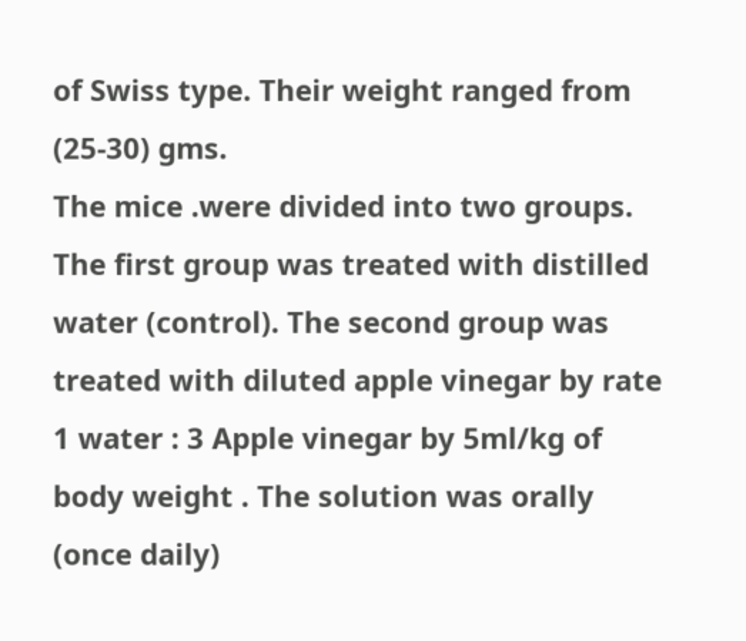of Swiss type. Their weight ranged from (25-30) gms.
The mice .were divided into two groups. The first group was treated with distilled water (control). The second group was treated with diluted apple vinegar by rate 1 water : 3 Apple vinegar by 5ml/kg of body weight . The solution was orally (once daily)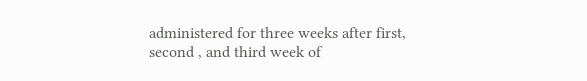administered for three weeks after first, second , and third week of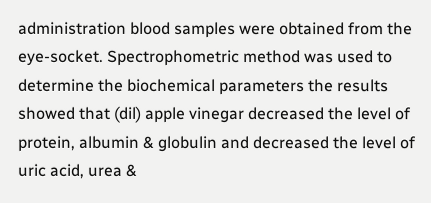administration blood samples were obtained from the eye-socket. Spectrophometric method was used to determine the biochemical parameters the results showed that (dil) apple vinegar decreased the level of protein, albumin & globulin and decreased the level of uric acid, urea &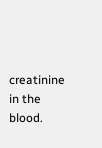creatinine in the blood.